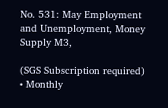No. 531: May Employment and Unemployment, Money Supply M3,

(SGS Subscription required) • Monthly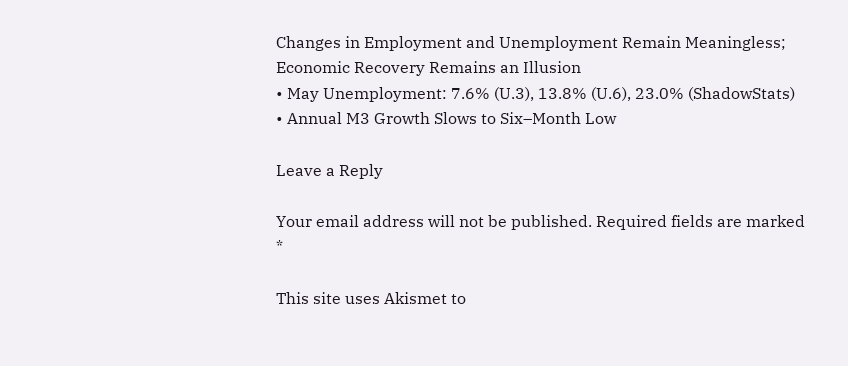Changes in Employment and Unemployment Remain Meaningless; Economic Recovery Remains an Illusion
• May Unemployment: 7.6% (U.3), 13.8% (U.6), 23.0% (ShadowStats)
• Annual M3 Growth Slows to Six–Month Low

Leave a Reply

Your email address will not be published. Required fields are marked *

This site uses Akismet to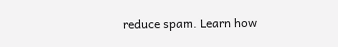reduce spam. Learn how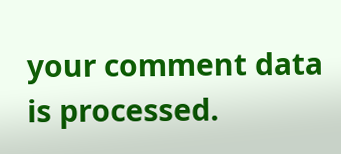your comment data is processed.